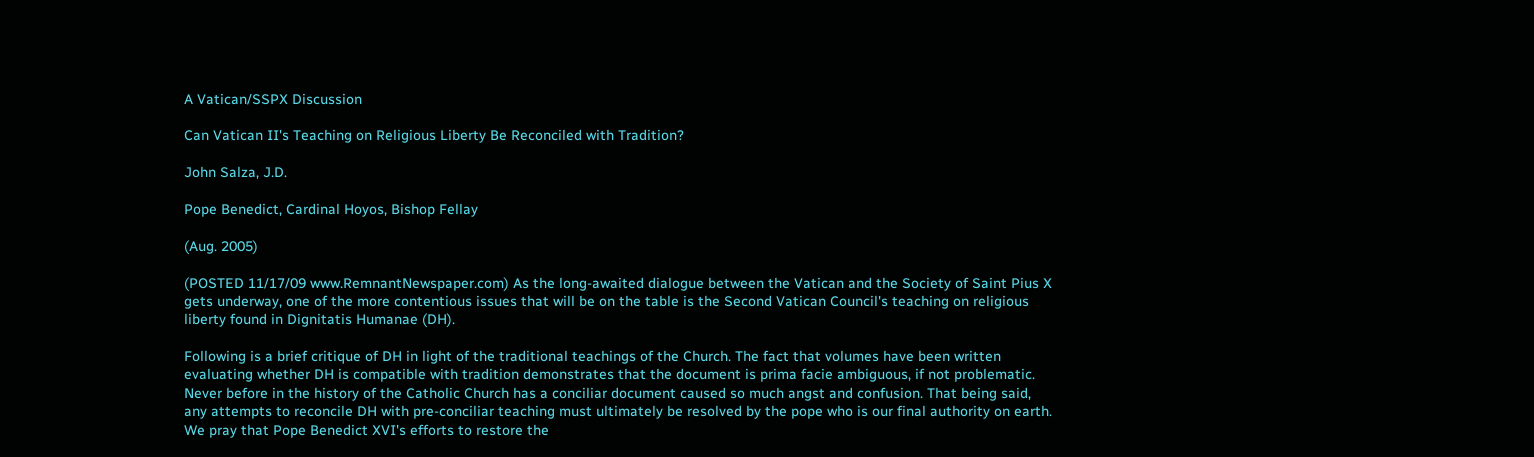A Vatican/SSPX Discussion

Can Vatican II's Teaching on Religious Liberty Be Reconciled with Tradition?

John Salza, J.D.

Pope Benedict, Cardinal Hoyos, Bishop Fellay

(Aug. 2005)

(POSTED 11/17/09 www.RemnantNewspaper.com) As the long-awaited dialogue between the Vatican and the Society of Saint Pius X gets underway, one of the more contentious issues that will be on the table is the Second Vatican Council's teaching on religious liberty found in Dignitatis Humanae (DH).

Following is a brief critique of DH in light of the traditional teachings of the Church. The fact that volumes have been written evaluating whether DH is compatible with tradition demonstrates that the document is prima facie ambiguous, if not problematic. Never before in the history of the Catholic Church has a conciliar document caused so much angst and confusion. That being said, any attempts to reconcile DH with pre-conciliar teaching must ultimately be resolved by the pope who is our final authority on earth. We pray that Pope Benedict XVI's efforts to restore the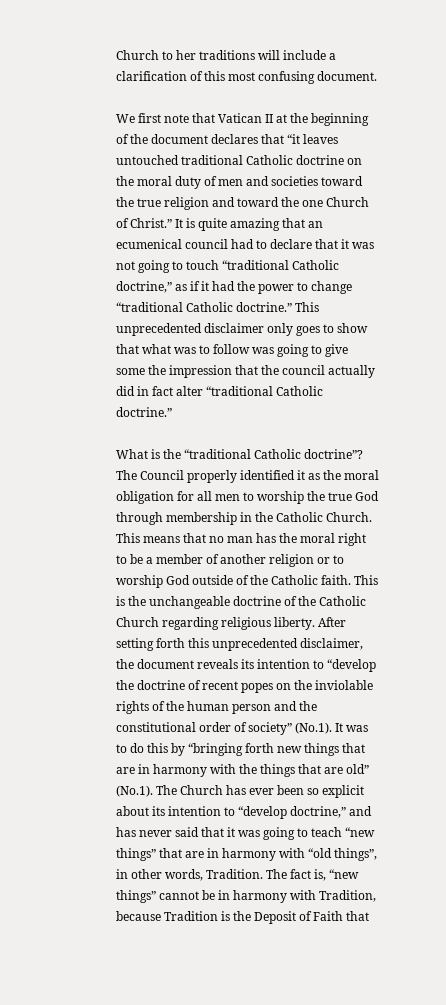Church to her traditions will include a clarification of this most confusing document.

We first note that Vatican II at the beginning of the document declares that “it leaves untouched traditional Catholic doctrine on the moral duty of men and societies toward the true religion and toward the one Church of Christ.” It is quite amazing that an ecumenical council had to declare that it was not going to touch “traditional Catholic doctrine,” as if it had the power to change “traditional Catholic doctrine.” This unprecedented disclaimer only goes to show that what was to follow was going to give some the impression that the council actually did in fact alter “traditional Catholic doctrine.”

What is the “traditional Catholic doctrine”? The Council properly identified it as the moral obligation for all men to worship the true God through membership in the Catholic Church. This means that no man has the moral right to be a member of another religion or to worship God outside of the Catholic faith. This is the unchangeable doctrine of the Catholic Church regarding religious liberty. After setting forth this unprecedented disclaimer, the document reveals its intention to “develop the doctrine of recent popes on the inviolable rights of the human person and the constitutional order of society” (No.1). It was to do this by “bringing forth new things that are in harmony with the things that are old” (No.1). The Church has ever been so explicit about its intention to “develop doctrine,” and has never said that it was going to teach “new things” that are in harmony with “old things”, in other words, Tradition. The fact is, “new things” cannot be in harmony with Tradition, because Tradition is the Deposit of Faith that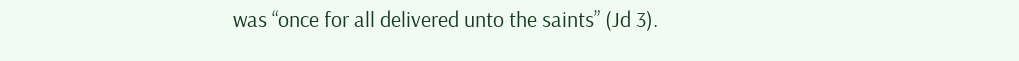was “once for all delivered unto the saints” (Jd 3).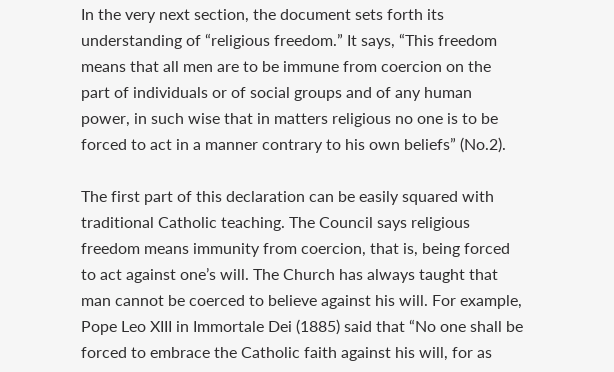In the very next section, the document sets forth its understanding of “religious freedom.” It says, “This freedom means that all men are to be immune from coercion on the part of individuals or of social groups and of any human power, in such wise that in matters religious no one is to be forced to act in a manner contrary to his own beliefs” (No.2).

The first part of this declaration can be easily squared with traditional Catholic teaching. The Council says religious freedom means immunity from coercion, that is, being forced to act against one’s will. The Church has always taught that man cannot be coerced to believe against his will. For example, Pope Leo XIII in Immortale Dei (1885) said that “No one shall be forced to embrace the Catholic faith against his will, for as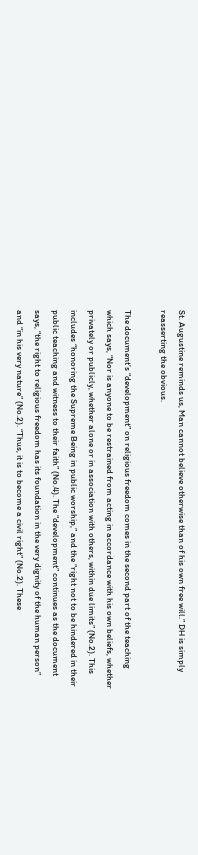St. Augustine reminds us, Man cannot believe otherwise than of his own free will.” DH is simply reasserting the obvious.

The document’s “development” on religious freedom comes in the second part of the teaching which says, “Nor is anyone to be restrained from acting in accordance with his own beliefs, whether privately or publicly, whether alone or in association with others, within due limits” (No.2). This includes “honoring the Supreme Being in public worship,” and the “right not to be hindered in their public teaching and witness to their faith” (No.4). The “development” continues as the document says, “the right to religious freedom has its foundation in the very dignity of the human person” and “in his very nature” (No.2). “Thus, it is to become a civil right” (No.2). These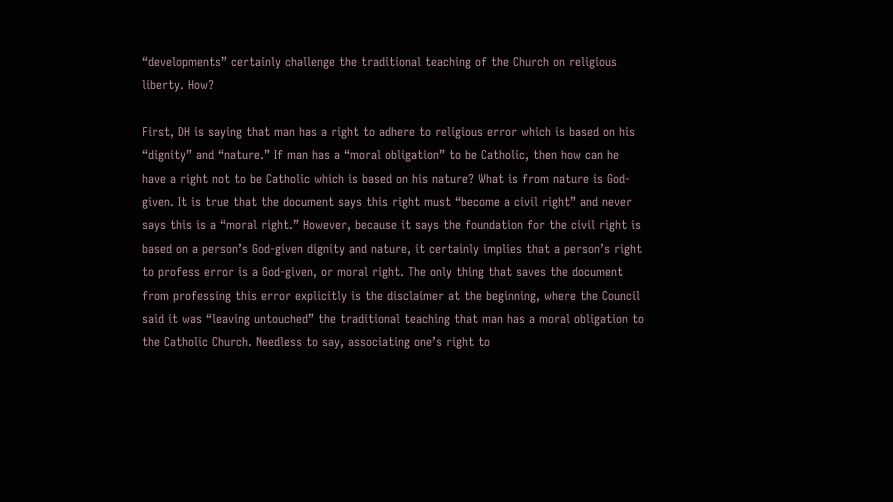“developments” certainly challenge the traditional teaching of the Church on religious liberty. How?

First, DH is saying that man has a right to adhere to religious error which is based on his “dignity” and “nature.” If man has a “moral obligation” to be Catholic, then how can he have a right not to be Catholic which is based on his nature? What is from nature is God-given. It is true that the document says this right must “become a civil right” and never says this is a “moral right.” However, because it says the foundation for the civil right is based on a person’s God-given dignity and nature, it certainly implies that a person’s right to profess error is a God-given, or moral right. The only thing that saves the document from professing this error explicitly is the disclaimer at the beginning, where the Council said it was “leaving untouched” the traditional teaching that man has a moral obligation to the Catholic Church. Needless to say, associating one’s right to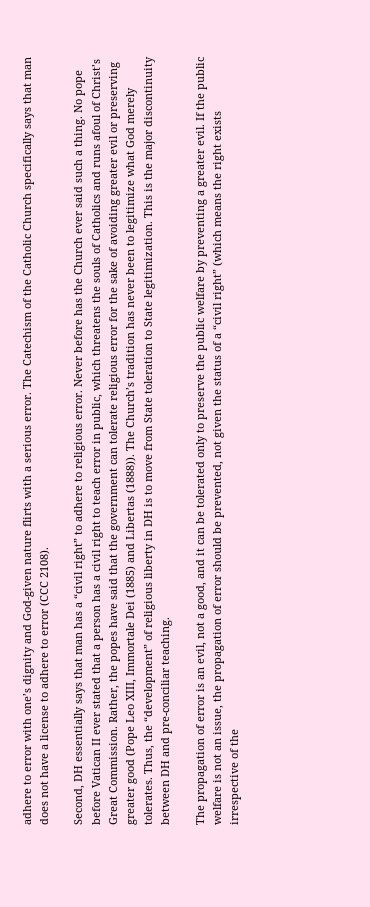adhere to error with one’s dignity and God-given nature flirts with a serious error. The Catechism of the Catholic Church specifically says that man does not have a license to adhere to error (CCC 2108).

Second, DH essentially says that man has a “civil right” to adhere to religious error. Never before has the Church ever said such a thing. No pope before Vatican II ever stated that a person has a civil right to teach error in public, which threatens the souls of Catholics and runs afoul of Christ’s Great Commission. Rather, the popes have said that the government can tolerate religious error for the sake of avoiding greater evil or preserving greater good (Pope Leo XIII, Immortale Dei (1885) and Libertas (1888)). The Church’s tradition has never been to legitimize what God merely tolerates. Thus, the “development” of religious liberty in DH is to move from State toleration to State legitimization. This is the major discontinuity between DH and pre-conciliar teaching.

The propagation of error is an evil, not a good, and it can be tolerated only to preserve the public welfare by preventing a greater evil. If the public welfare is not an issue, the propagation of error should be prevented, not given the status of a “civil right” (which means the right exists irrespective of the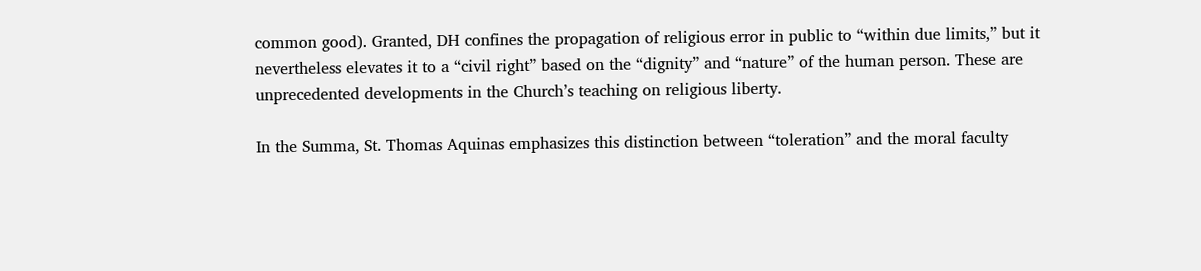common good). Granted, DH confines the propagation of religious error in public to “within due limits,” but it nevertheless elevates it to a “civil right” based on the “dignity” and “nature” of the human person. These are unprecedented developments in the Church’s teaching on religious liberty.

In the Summa, St. Thomas Aquinas emphasizes this distinction between “toleration” and the moral faculty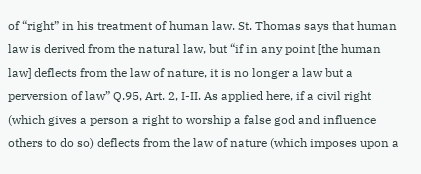of “right” in his treatment of human law. St. Thomas says that human law is derived from the natural law, but “if in any point [the human law] deflects from the law of nature, it is no longer a law but a perversion of law” Q.95, Art. 2, I-II. As applied here, if a civil right (which gives a person a right to worship a false god and influence others to do so) deflects from the law of nature (which imposes upon a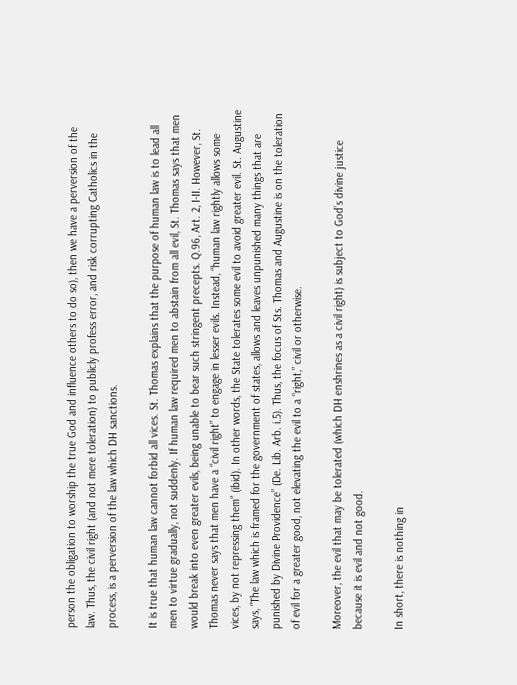person the obligation to worship the true God and influence others to do so), then we have a perversion of the law. Thus, the civil right (and not mere toleration) to publicly profess error, and risk corrupting Catholics in the process, is a perversion of the law which DH sanctions.

It is true that human law cannot forbid all vices. St. Thomas explains that the purpose of human law is to lead all men to virtue gradually, not suddenly. If human law required men to abstain from all evil, St. Thomas says that men would break into even greater evils, being unable to bear such stringent precepts. Q.96, Art. 2, I-II. However, St. Thomas never says that men have a “civil right” to engage in lesser evils. Instead, “human law rightly allows some vices, by not repressing them” (ibid). In other words, the State tolerates some evil to avoid greater evil. St. Augustine says, “The law which is framed for the government of states, allows and leaves unpunished many things that are punished by Divine Providence” (De. Lib. Arb. i.5). Thus, the focus of Sts. Thomas and Augustine is on the toleration of evil for a greater good, not elevating the evil to a “right,” civil or otherwise.

Moreover, the evil that may be tolerated (which DH enshrines as a civil right) is subject to God’s divine justice because it is evil and not good.

In short, there is nothing in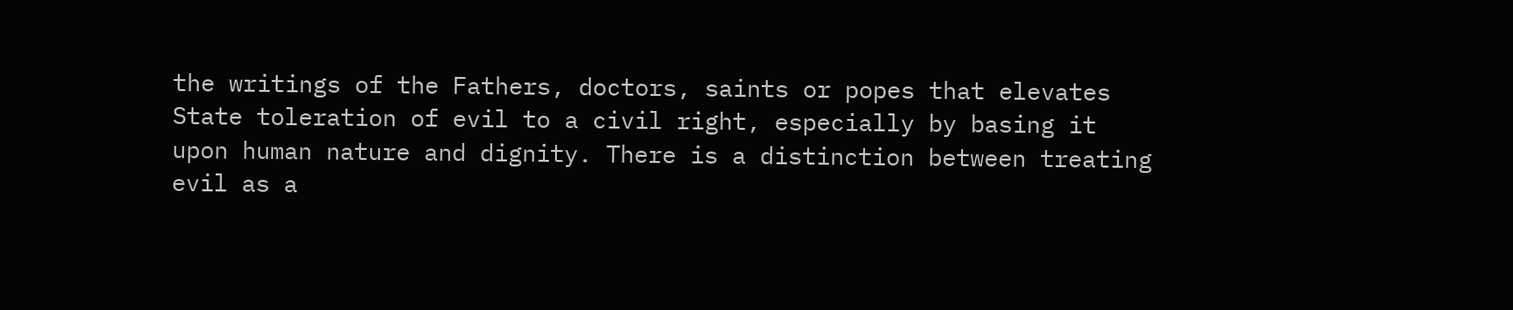the writings of the Fathers, doctors, saints or popes that elevates State toleration of evil to a civil right, especially by basing it upon human nature and dignity. There is a distinction between treating evil as a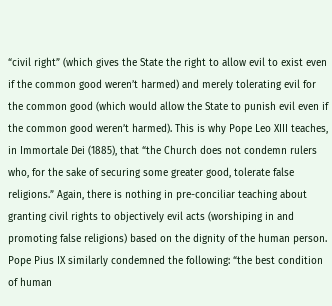“civil right” (which gives the State the right to allow evil to exist even if the common good weren’t harmed) and merely tolerating evil for the common good (which would allow the State to punish evil even if the common good weren’t harmed). This is why Pope Leo XIII teaches, in Immortale Dei (1885), that “the Church does not condemn rulers who, for the sake of securing some greater good, tolerate false religions.” Again, there is nothing in pre-conciliar teaching about granting civil rights to objectively evil acts (worshiping in and promoting false religions) based on the dignity of the human person. Pope Pius IX similarly condemned the following: “the best condition of human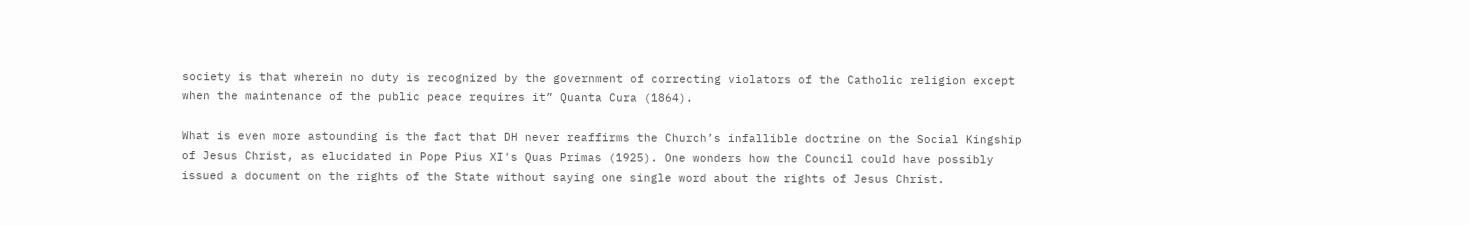society is that wherein no duty is recognized by the government of correcting violators of the Catholic religion except when the maintenance of the public peace requires it” Quanta Cura (1864).

What is even more astounding is the fact that DH never reaffirms the Church’s infallible doctrine on the Social Kingship of Jesus Christ, as elucidated in Pope Pius XI's Quas Primas (1925). One wonders how the Council could have possibly issued a document on the rights of the State without saying one single word about the rights of Jesus Christ.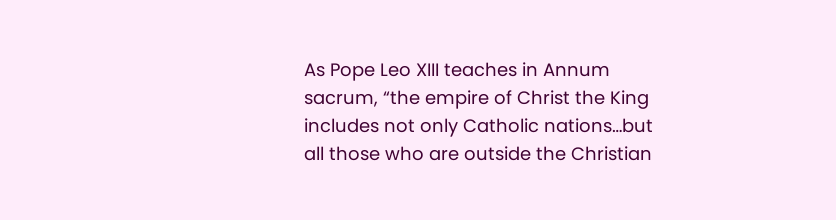As Pope Leo XIII teaches in Annum sacrum, “the empire of Christ the King includes not only Catholic nations…but all those who are outside the Christian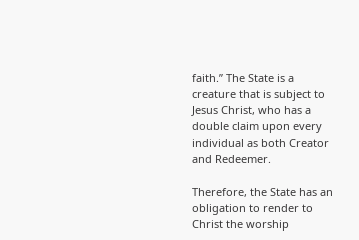faith.” The State is a creature that is subject to Jesus Christ, who has a double claim upon every individual as both Creator and Redeemer.

Therefore, the State has an obligation to render to Christ the worship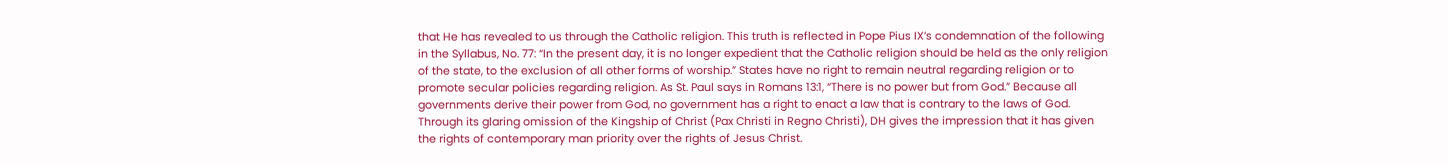that He has revealed to us through the Catholic religion. This truth is reflected in Pope Pius IX’s condemnation of the following in the Syllabus, No. 77: “In the present day, it is no longer expedient that the Catholic religion should be held as the only religion of the state, to the exclusion of all other forms of worship.” States have no right to remain neutral regarding religion or to promote secular policies regarding religion. As St. Paul says in Romans 13:1, “There is no power but from God.” Because all governments derive their power from God, no government has a right to enact a law that is contrary to the laws of God. Through its glaring omission of the Kingship of Christ (Pax Christi in Regno Christi), DH gives the impression that it has given the rights of contemporary man priority over the rights of Jesus Christ.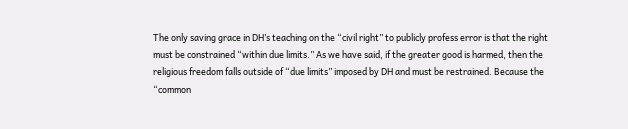The only saving grace in DH’s teaching on the “civil right” to publicly profess error is that the right must be constrained “within due limits.” As we have said, if the greater good is harmed, then the religious freedom falls outside of “due limits” imposed by DH and must be restrained. Because the “common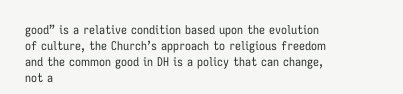good” is a relative condition based upon the evolution of culture, the Church’s approach to religious freedom and the common good in DH is a policy that can change, not a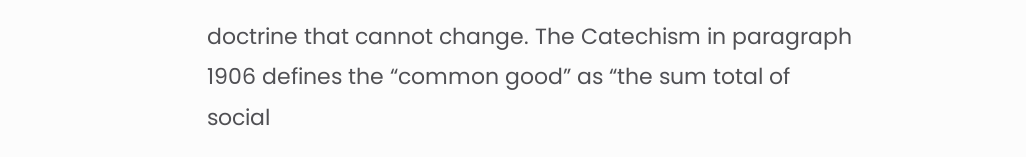doctrine that cannot change. The Catechism in paragraph 1906 defines the “common good” as “the sum total of social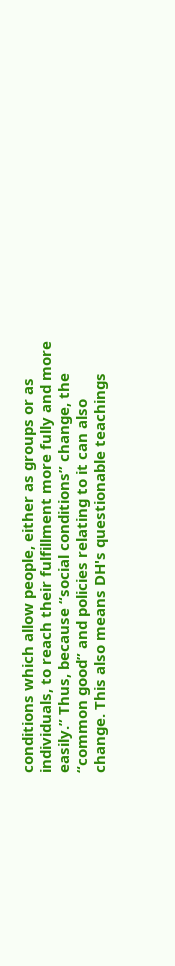conditions which allow people, either as groups or as individuals, to reach their fulfillment more fully and more easily.” Thus, because “social conditions” change, the “common good” and policies relating to it can also change. This also means DH's questionable teachings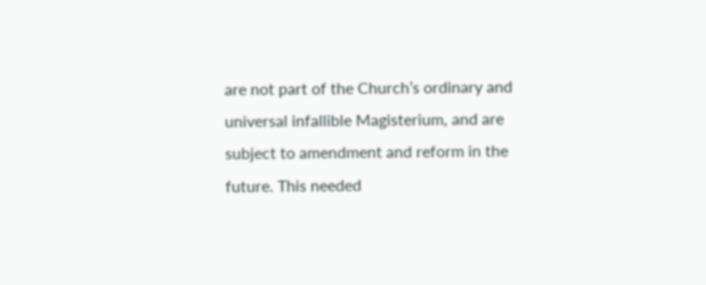are not part of the Church’s ordinary and universal infallible Magisterium, and are subject to amendment and reform in the future. This needed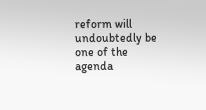reform will undoubtedly be one of the agenda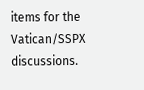items for the Vatican/SSPX discussions.